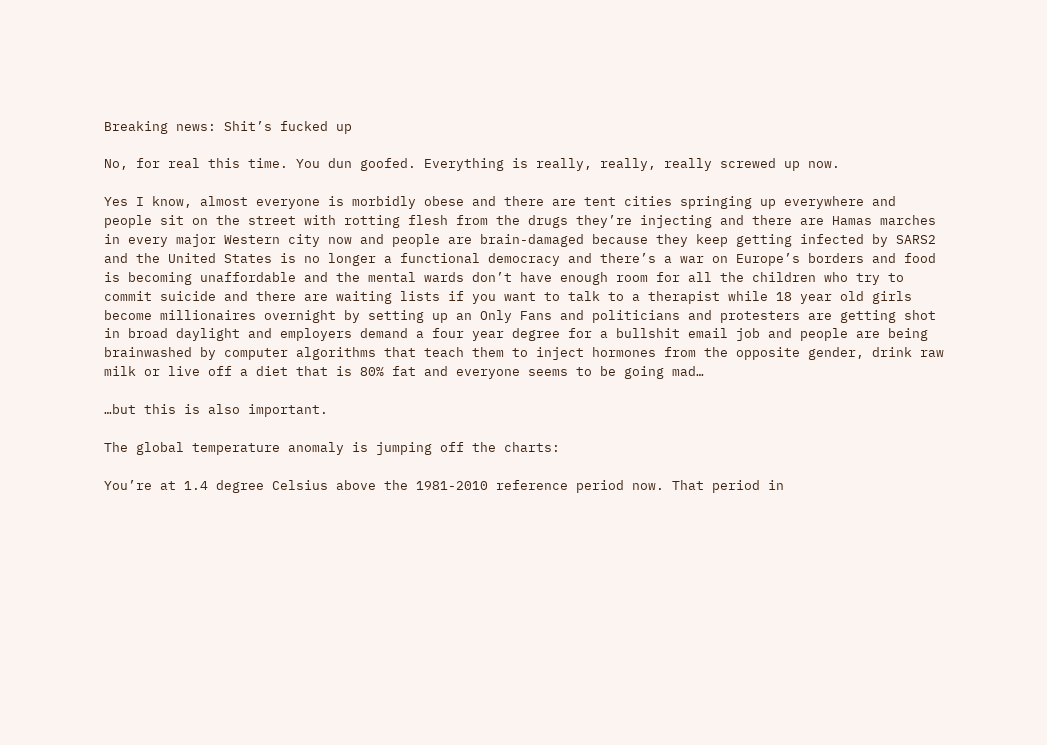Breaking news: Shit’s fucked up

No, for real this time. You dun goofed. Everything is really, really, really screwed up now.

Yes I know, almost everyone is morbidly obese and there are tent cities springing up everywhere and people sit on the street with rotting flesh from the drugs they’re injecting and there are Hamas marches in every major Western city now and people are brain-damaged because they keep getting infected by SARS2 and the United States is no longer a functional democracy and there’s a war on Europe’s borders and food is becoming unaffordable and the mental wards don’t have enough room for all the children who try to commit suicide and there are waiting lists if you want to talk to a therapist while 18 year old girls become millionaires overnight by setting up an Only Fans and politicians and protesters are getting shot in broad daylight and employers demand a four year degree for a bullshit email job and people are being brainwashed by computer algorithms that teach them to inject hormones from the opposite gender, drink raw milk or live off a diet that is 80% fat and everyone seems to be going mad…

…but this is also important.

The global temperature anomaly is jumping off the charts:

You’re at 1.4 degree Celsius above the 1981-2010 reference period now. That period in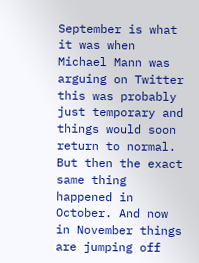September is what it was when Michael Mann was arguing on Twitter this was probably just temporary and things would soon return to normal. But then the exact same thing happened in October. And now in November things are jumping off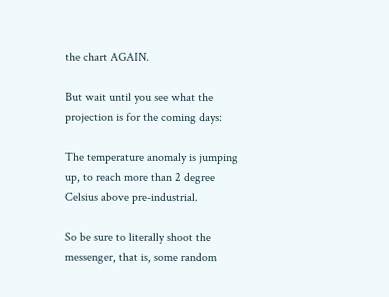the chart AGAIN.

But wait until you see what the projection is for the coming days:

The temperature anomaly is jumping up, to reach more than 2 degree Celsius above pre-industrial.

So be sure to literally shoot the messenger, that is, some random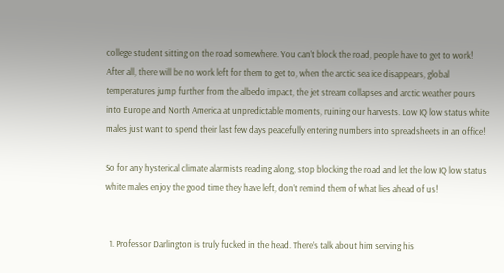college student sitting on the road somewhere. You can’t block the road, people have to get to work! After all, there will be no work left for them to get to, when the arctic sea ice disappears, global temperatures jump further from the albedo impact, the jet stream collapses and arctic weather pours into Europe and North America at unpredictable moments, ruining our harvests. Low IQ low status white males just want to spend their last few days peacefully entering numbers into spreadsheets in an office!

So for any hysterical climate alarmists reading along, stop blocking the road and let the low IQ low status white males enjoy the good time they have left, don’t remind them of what lies ahead of us!


  1. Professor Darlington is truly fucked in the head. There’s talk about him serving his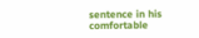sentence in his comfortable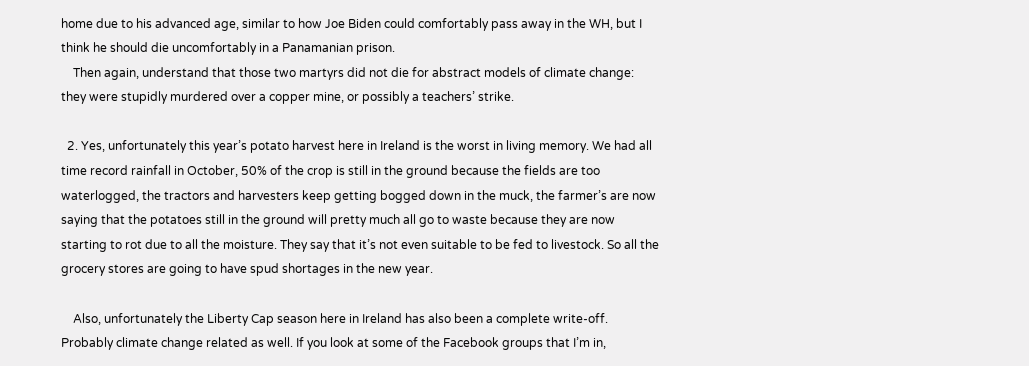home due to his advanced age, similar to how Joe Biden could comfortably pass away in the WH, but I think he should die uncomfortably in a Panamanian prison.
    Then again, understand that those two martyrs did not die for abstract models of climate change: they were stupidly murdered over a copper mine, or possibly a teachers’ strike.

  2. Yes, unfortunately this year’s potato harvest here in Ireland is the worst in living memory. We had all time record rainfall in October, 50% of the crop is still in the ground because the fields are too waterlogged, the tractors and harvesters keep getting bogged down in the muck, the farmer’s are now saying that the potatoes still in the ground will pretty much all go to waste because they are now starting to rot due to all the moisture. They say that it’s not even suitable to be fed to livestock. So all the grocery stores are going to have spud shortages in the new year.

    Also, unfortunately the Liberty Cap season here in Ireland has also been a complete write-off. Probably climate change related as well. If you look at some of the Facebook groups that I’m in,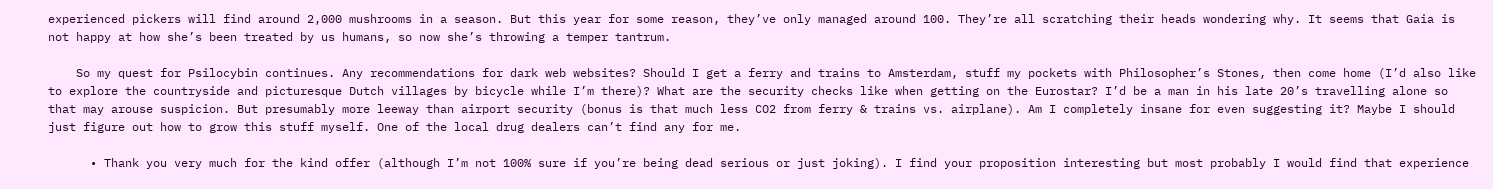experienced pickers will find around 2,000 mushrooms in a season. But this year for some reason, they’ve only managed around 100. They’re all scratching their heads wondering why. It seems that Gaia is not happy at how she’s been treated by us humans, so now she’s throwing a temper tantrum.

    So my quest for Psilocybin continues. Any recommendations for dark web websites? Should I get a ferry and trains to Amsterdam, stuff my pockets with Philosopher’s Stones, then come home (I’d also like to explore the countryside and picturesque Dutch villages by bicycle while I’m there)? What are the security checks like when getting on the Eurostar? I’d be a man in his late 20’s travelling alone so that may arouse suspicion. But presumably more leeway than airport security (bonus is that much less CO2 from ferry & trains vs. airplane). Am I completely insane for even suggesting it? Maybe I should just figure out how to grow this stuff myself. One of the local drug dealers can’t find any for me.

      • Thank you very much for the kind offer (although I’m not 100% sure if you’re being dead serious or just joking). I find your proposition interesting but most probably I would find that experience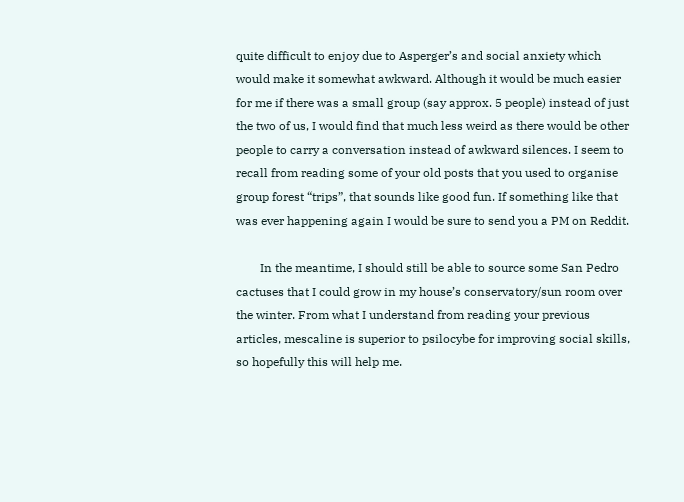quite difficult to enjoy due to Asperger’s and social anxiety which would make it somewhat awkward. Although it would be much easier for me if there was a small group (say approx. 5 people) instead of just the two of us, I would find that much less weird as there would be other people to carry a conversation instead of awkward silences. I seem to recall from reading some of your old posts that you used to organise group forest “trips”, that sounds like good fun. If something like that was ever happening again I would be sure to send you a PM on Reddit.

        In the meantime, I should still be able to source some San Pedro cactuses that I could grow in my house’s conservatory/sun room over the winter. From what I understand from reading your previous articles, mescaline is superior to psilocybe for improving social skills, so hopefully this will help me.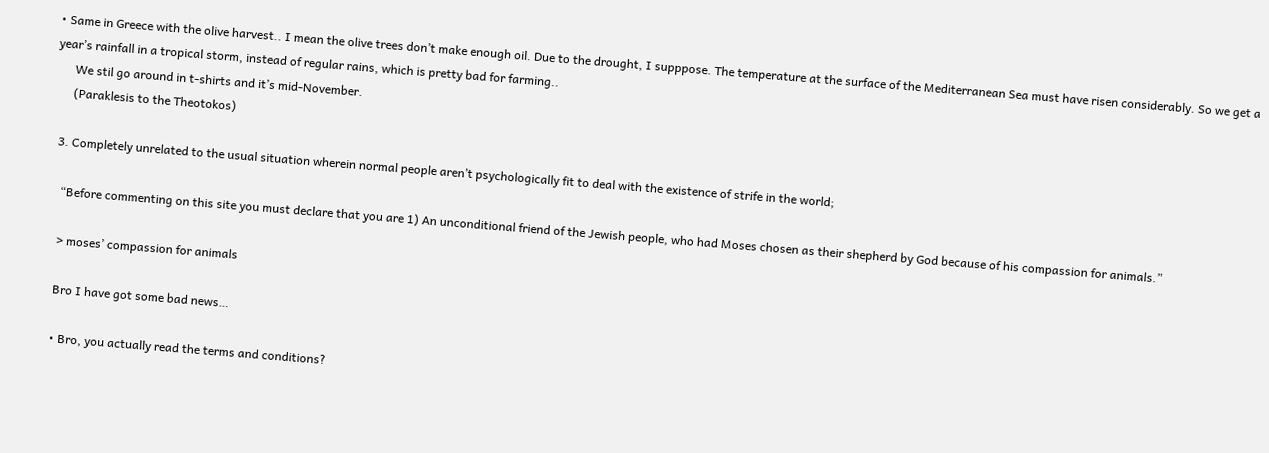• Same in Greece with the olive harvest.. I mean the olive trees don’t make enough oil. Due to the drought, I supppose. The temperature at the surface of the Mediterranean Sea must have risen considerably. So we get a year’s rainfall in a tropical storm, instead of regular rains, which is pretty bad for farming..
      We stil go around in t-shirts and it’s mid-November.
      (Paraklesis to the Theotokos)

  3. Completely unrelated to the usual situation wherein normal people aren’t psychologically fit to deal with the existence of strife in the world;

    “Before commenting on this site you must declare that you are 1) An unconditional friend of the Jewish people, who had Moses chosen as their shepherd by God because of his compassion for animals.”

    > moses’ compassion for animals

    Bro I have got some bad news…

    • Bro, you actually read the terms and conditions?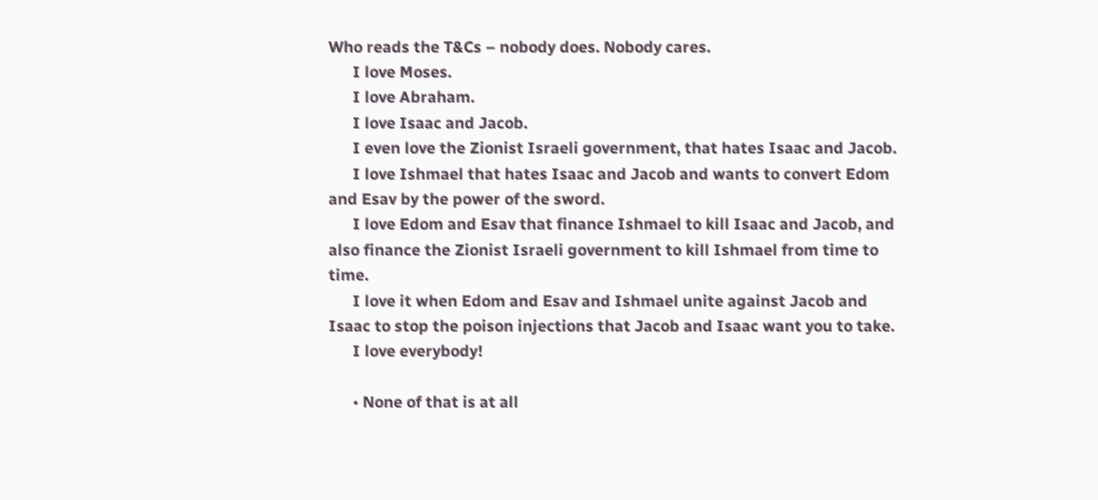Who reads the T&Cs – nobody does. Nobody cares.
      I love Moses.
      I love Abraham.
      I love Isaac and Jacob.
      I even love the Zionist Israeli government, that hates Isaac and Jacob.
      I love Ishmael that hates Isaac and Jacob and wants to convert Edom and Esav by the power of the sword.
      I love Edom and Esav that finance Ishmael to kill Isaac and Jacob, and also finance the Zionist Israeli government to kill Ishmael from time to time.
      I love it when Edom and Esav and Ishmael unite against Jacob and Isaac to stop the poison injections that Jacob and Isaac want you to take.
      I love everybody!

      • None of that is at all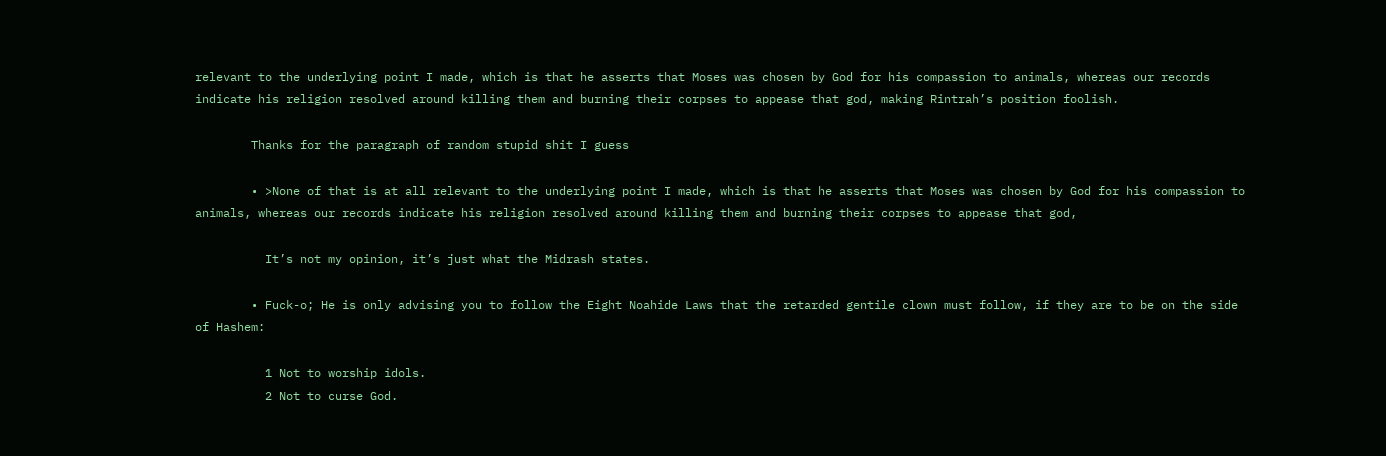relevant to the underlying point I made, which is that he asserts that Moses was chosen by God for his compassion to animals, whereas our records indicate his religion resolved around killing them and burning their corpses to appease that god, making Rintrah’s position foolish.

        Thanks for the paragraph of random stupid shit I guess

        • >None of that is at all relevant to the underlying point I made, which is that he asserts that Moses was chosen by God for his compassion to animals, whereas our records indicate his religion resolved around killing them and burning their corpses to appease that god,

          It’s not my opinion, it’s just what the Midrash states.

        • Fuck-o; He is only advising you to follow the Eight Noahide Laws that the retarded gentile clown must follow, if they are to be on the side of Hashem:

          1 Not to worship idols.
          2 Not to curse God.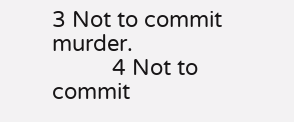3 Not to commit murder.
          4 Not to commit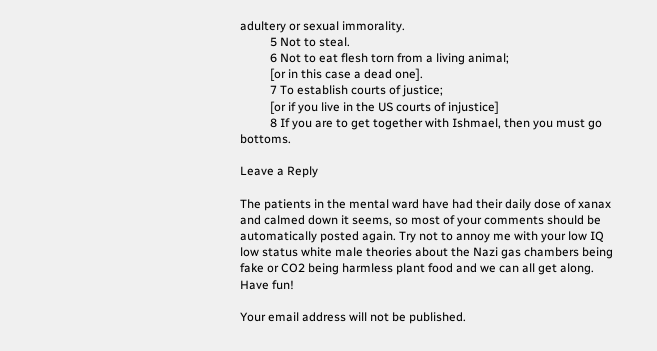adultery or sexual immorality.
          5 Not to steal.
          6 Not to eat flesh torn from a living animal;
          [or in this case a dead one].
          7 To establish courts of justice;
          [or if you live in the US courts of injustice]
          8 If you are to get together with Ishmael, then you must go bottoms.

Leave a Reply

The patients in the mental ward have had their daily dose of xanax and calmed down it seems, so most of your comments should be automatically posted again. Try not to annoy me with your low IQ low status white male theories about the Nazi gas chambers being fake or CO2 being harmless plant food and we can all get along. Have fun!

Your email address will not be published.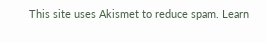This site uses Akismet to reduce spam. Learn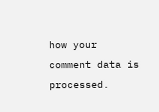how your comment data is processed.